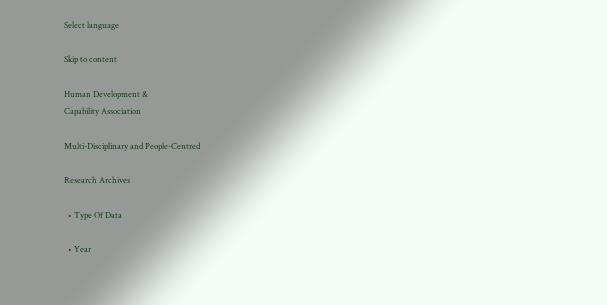Select language

Skip to content

Human Development &
Capability Association

Multi-Disciplinary and People-Centred

Research Archives

  • Type Of Data

  • Year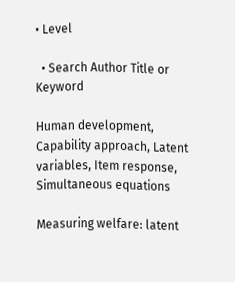• Level

  • Search Author Title or Keyword

Human development, Capability approach, Latent variables, Item response, Simultaneous equations

Measuring welfare: latent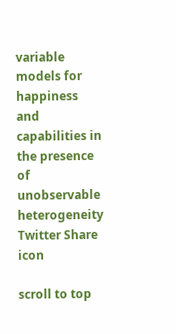variable models for happiness and capabilities in the presence of unobservable heterogeneity Twitter Share icon

scroll to top